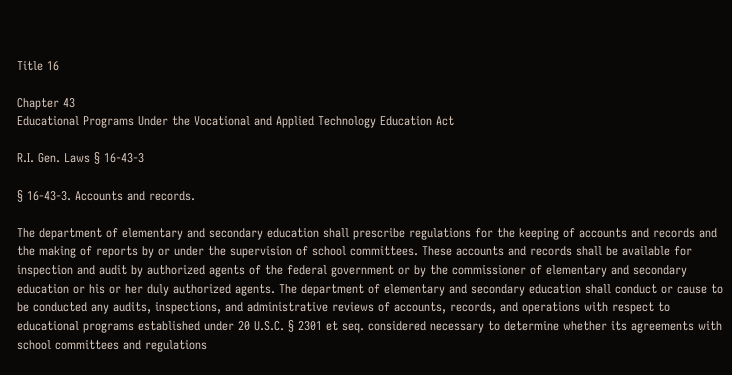Title 16

Chapter 43
Educational Programs Under the Vocational and Applied Technology Education Act

R.I. Gen. Laws § 16-43-3

§ 16-43-3. Accounts and records.

The department of elementary and secondary education shall prescribe regulations for the keeping of accounts and records and the making of reports by or under the supervision of school committees. These accounts and records shall be available for inspection and audit by authorized agents of the federal government or by the commissioner of elementary and secondary education or his or her duly authorized agents. The department of elementary and secondary education shall conduct or cause to be conducted any audits, inspections, and administrative reviews of accounts, records, and operations with respect to educational programs established under 20 U.S.C. § 2301 et seq. considered necessary to determine whether its agreements with school committees and regulations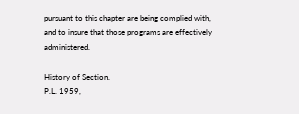pursuant to this chapter are being complied with, and to insure that those programs are effectively administered.

History of Section.
P.L. 1959,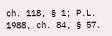ch. 118, § 1; P.L. 1988, ch. 84, § 57.